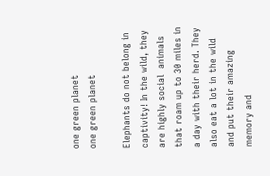one green planet
one green planet

Elephants do not belong in captivity! In the wild, they are highly social  animals that roam up to 30 miles in a day with their herd. They also eat a lot in the wild and put their amazing memory and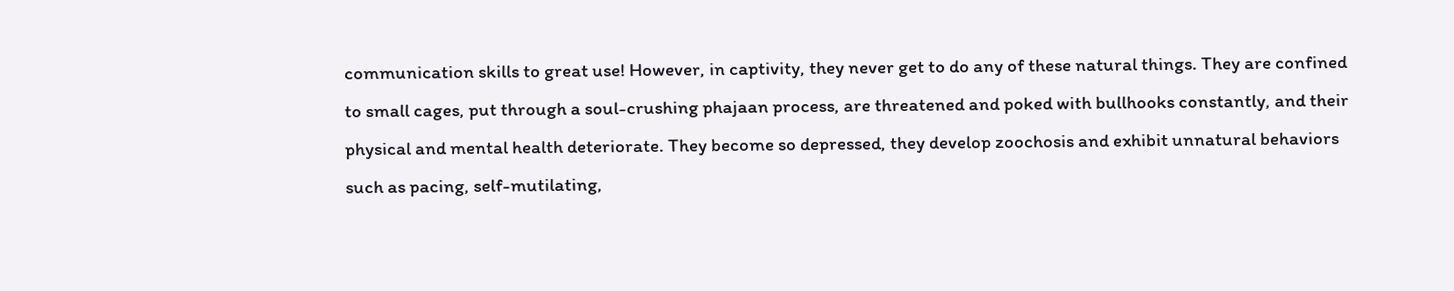communication skills to great use! However, in captivity, they never get to do any of these natural things. They are confined to small cages, put through a soul-crushing phajaan process, are threatened and poked with bullhooks constantly, and their physical and mental health deteriorate. They become so depressed, they develop zoochosis and exhibit unnatural behaviors such as pacing, self-mutilating,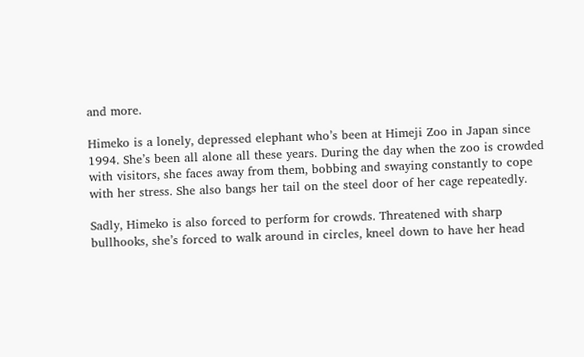and more.

Himeko is a lonely, depressed elephant who’s been at Himeji Zoo in Japan since 1994. She’s been all alone all these years. During the day when the zoo is crowded with visitors, she faces away from them, bobbing and swaying constantly to cope with her stress. She also bangs her tail on the steel door of her cage repeatedly.

Sadly, Himeko is also forced to perform for crowds. Threatened with sharp bullhooks, she’s forced to walk around in circles, kneel down to have her head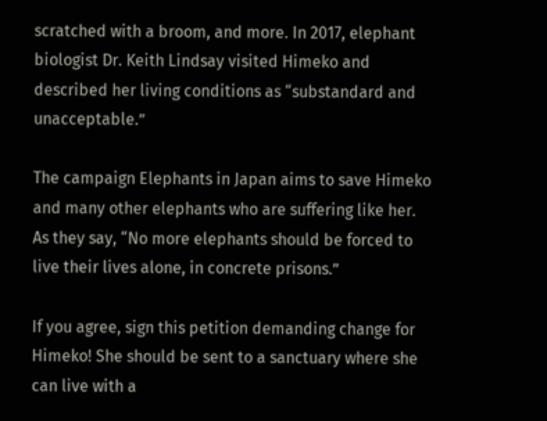scratched with a broom, and more. In 2017, elephant biologist Dr. Keith Lindsay visited Himeko and described her living conditions as “substandard and unacceptable.”

The campaign Elephants in Japan aims to save Himeko and many other elephants who are suffering like her. As they say, “No more elephants should be forced to live their lives alone, in concrete prisons.”

If you agree, sign this petition demanding change for Himeko! She should be sent to a sanctuary where she can live with a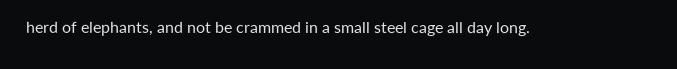herd of elephants, and not be crammed in a small steel cage all day long.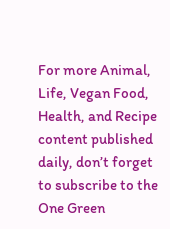For more Animal, Life, Vegan Food, Health, and Recipe content published daily, don’t forget to subscribe to the One Green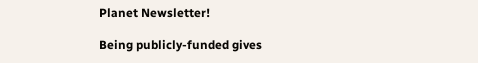Planet Newsletter!

Being publicly-funded gives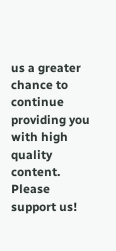us a greater chance to continue providing you with high quality content. Please support us!